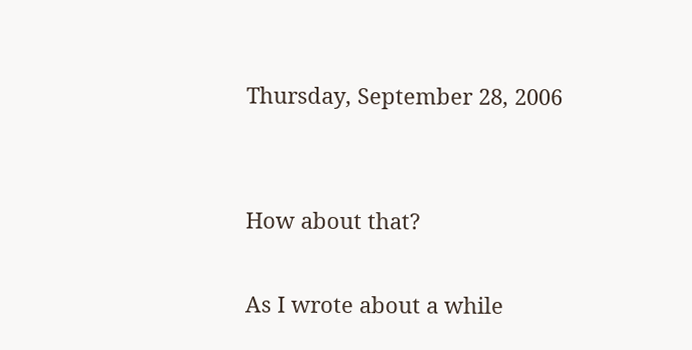Thursday, September 28, 2006


How about that?

As I wrote about a while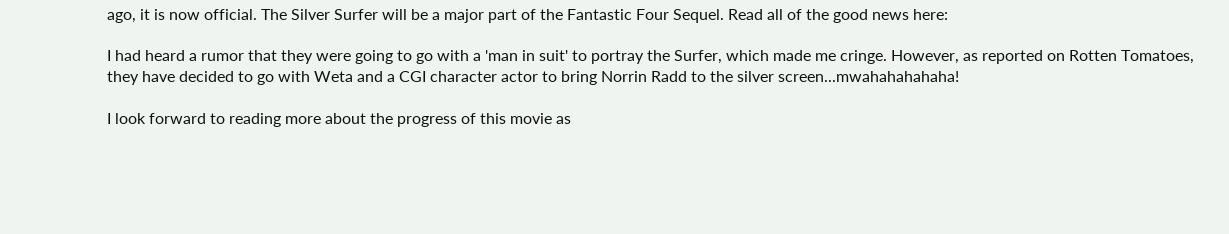ago, it is now official. The Silver Surfer will be a major part of the Fantastic Four Sequel. Read all of the good news here:

I had heard a rumor that they were going to go with a 'man in suit' to portray the Surfer, which made me cringe. However, as reported on Rotten Tomatoes, they have decided to go with Weta and a CGI character actor to bring Norrin Radd to the silver screen...mwahahahahaha!

I look forward to reading more about the progress of this movie as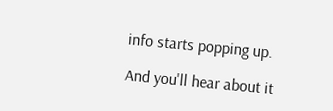info starts popping up.

And you'll hear about it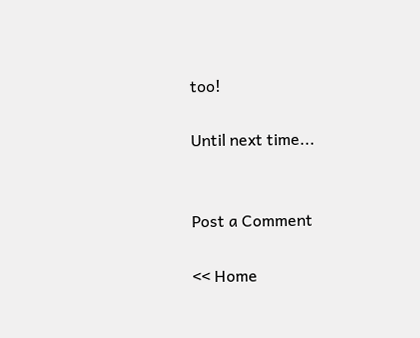too!

Until next time...


Post a Comment

<< Home